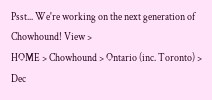Psst... We're working on the next generation of Chowhound! View >
HOME > Chowhound > Ontario (inc. Toronto) >
Dec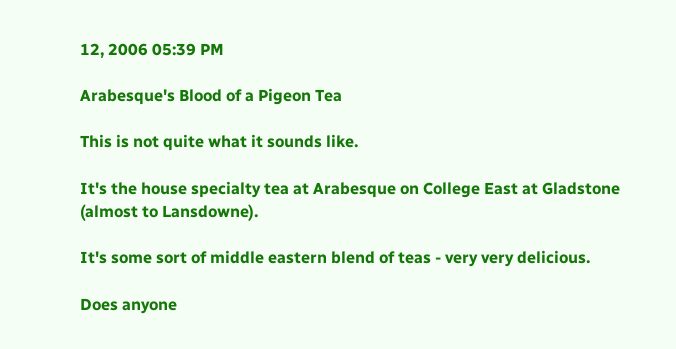12, 2006 05:39 PM

Arabesque's Blood of a Pigeon Tea

This is not quite what it sounds like.

It's the house specialty tea at Arabesque on College East at Gladstone (almost to Lansdowne).

It's some sort of middle eastern blend of teas - very very delicious.

Does anyone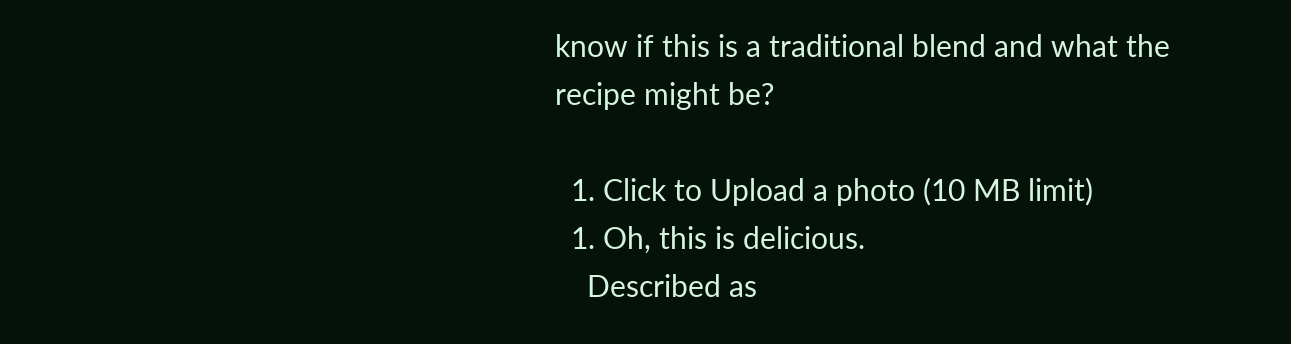know if this is a traditional blend and what the recipe might be?

  1. Click to Upload a photo (10 MB limit)
  1. Oh, this is delicious.
    Described as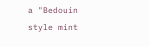a "Bedouin style mint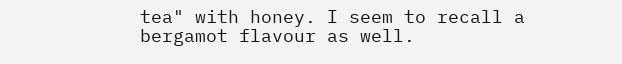tea" with honey. I seem to recall a bergamot flavour as well.